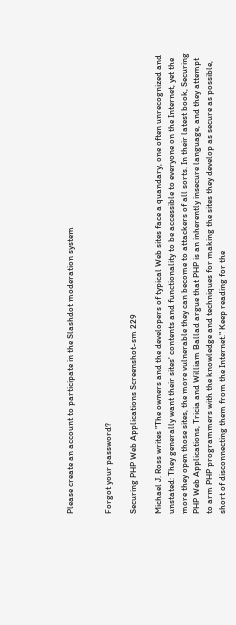Please create an account to participate in the Slashdot moderation system


Forgot your password?

Securing PHP Web Applications Screenshot-sm 229

Michael J. Ross writes "The owners and the developers of typical Web sites face a quandary, one often unrecognized and unstated: They generally want their sites' contents and functionality to be accessible to everyone on the Internet, yet the more they open those sites, the more vulnerable they can become to attackers of all sorts. In their latest book, Securing PHP Web Applications, Tricia and William Ballad argue that PHP is an inherently insecure language, and they attempt to arm PHP programmers with the knowledge and techniques for making the sites they develop as secure as possible, short of disconnecting them from the Internet." Keep reading for the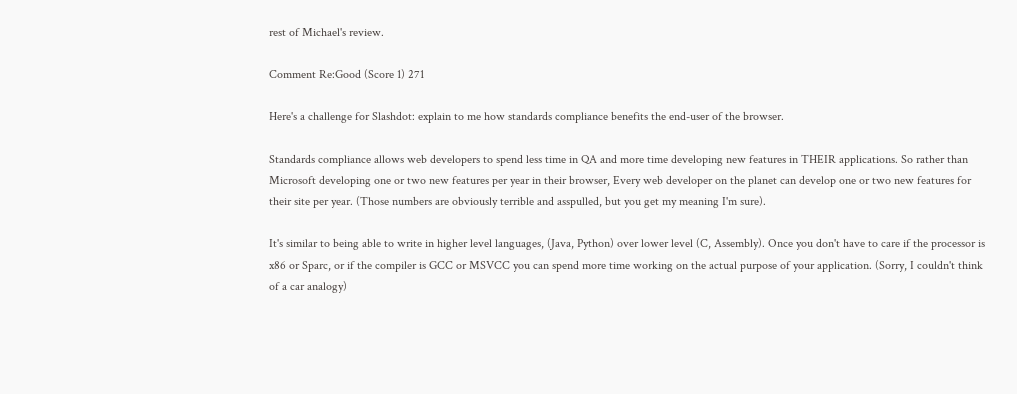rest of Michael's review.

Comment Re:Good (Score 1) 271

Here's a challenge for Slashdot: explain to me how standards compliance benefits the end-user of the browser.

Standards compliance allows web developers to spend less time in QA and more time developing new features in THEIR applications. So rather than Microsoft developing one or two new features per year in their browser, Every web developer on the planet can develop one or two new features for their site per year. (Those numbers are obviously terrible and asspulled, but you get my meaning I'm sure).

It's similar to being able to write in higher level languages, (Java, Python) over lower level (C, Assembly). Once you don't have to care if the processor is x86 or Sparc, or if the compiler is GCC or MSVCC you can spend more time working on the actual purpose of your application. (Sorry, I couldn't think of a car analogy)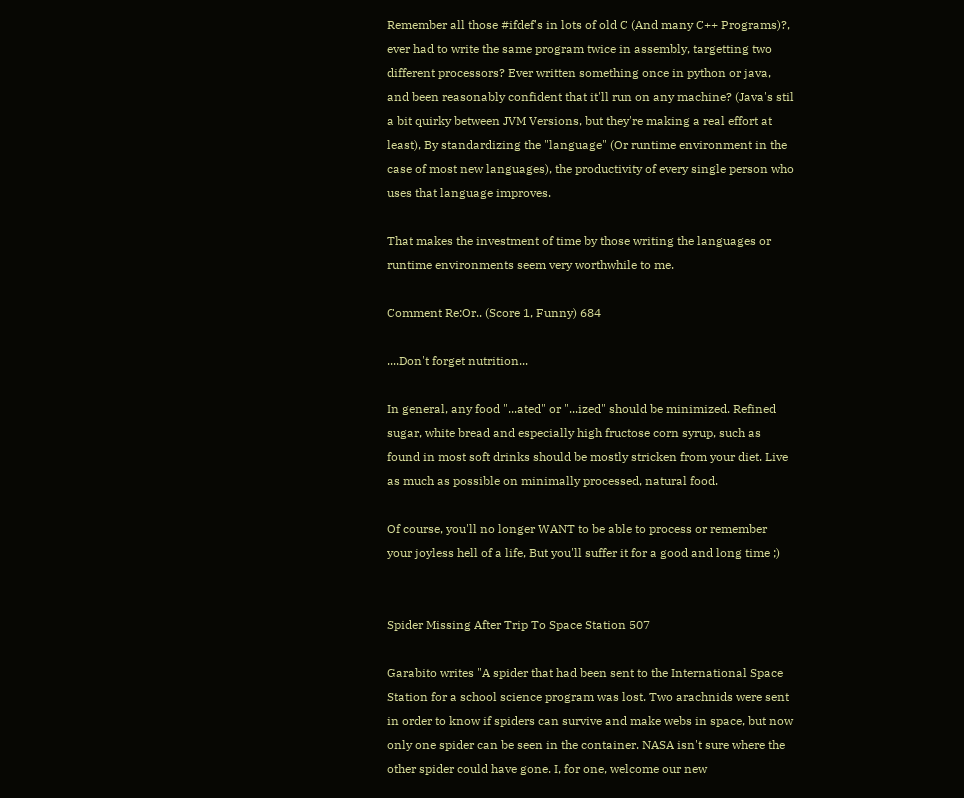Remember all those #ifdef's in lots of old C (And many C++ Programs)?, ever had to write the same program twice in assembly, targetting two different processors? Ever written something once in python or java, and been reasonably confident that it'll run on any machine? (Java's stil a bit quirky between JVM Versions, but they're making a real effort at least), By standardizing the "language" (Or runtime environment in the case of most new languages), the productivity of every single person who uses that language improves.

That makes the investment of time by those writing the languages or runtime environments seem very worthwhile to me.

Comment Re:Or.. (Score 1, Funny) 684

....Don't forget nutrition...

In general, any food "...ated" or "...ized" should be minimized. Refined sugar, white bread and especially high fructose corn syrup, such as found in most soft drinks should be mostly stricken from your diet. Live as much as possible on minimally processed, natural food.

Of course, you'll no longer WANT to be able to process or remember your joyless hell of a life, But you'll suffer it for a good and long time ;)


Spider Missing After Trip To Space Station 507

Garabito writes "A spider that had been sent to the International Space Station for a school science program was lost. Two arachnids were sent in order to know if spiders can survive and make webs in space, but now only one spider can be seen in the container. NASA isn't sure where the other spider could have gone. I, for one, welcome our new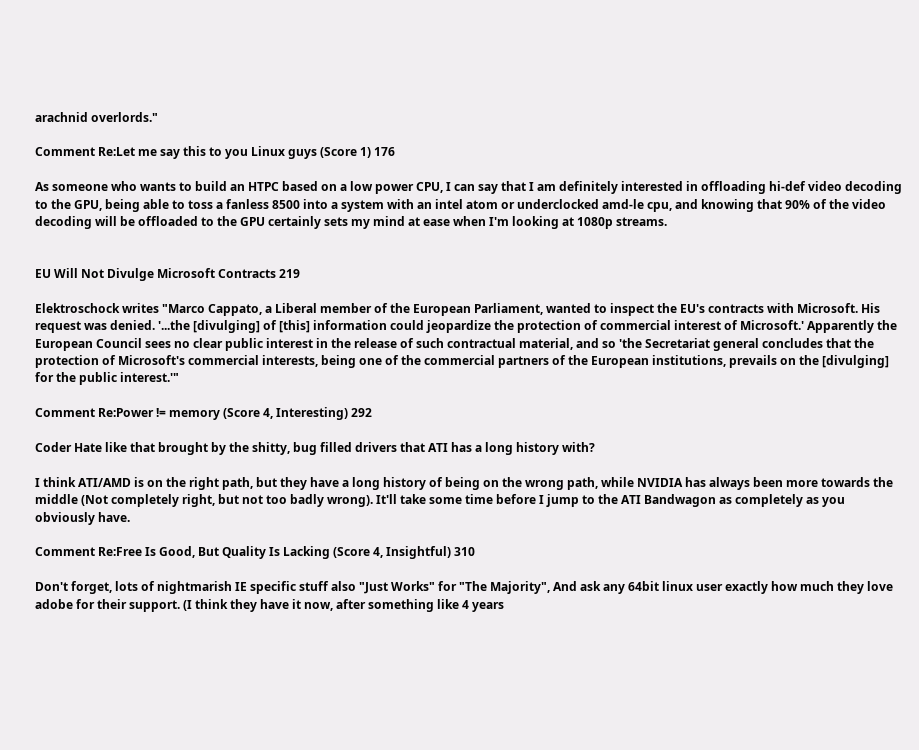arachnid overlords."

Comment Re:Let me say this to you Linux guys (Score 1) 176

As someone who wants to build an HTPC based on a low power CPU, I can say that I am definitely interested in offloading hi-def video decoding to the GPU, being able to toss a fanless 8500 into a system with an intel atom or underclocked amd-le cpu, and knowing that 90% of the video decoding will be offloaded to the GPU certainly sets my mind at ease when I'm looking at 1080p streams.


EU Will Not Divulge Microsoft Contracts 219

Elektroschock writes "Marco Cappato, a Liberal member of the European Parliament, wanted to inspect the EU's contracts with Microsoft. His request was denied. '...the [divulging] of [this] information could jeopardize the protection of commercial interest of Microsoft.' Apparently the European Council sees no clear public interest in the release of such contractual material, and so 'the Secretariat general concludes that the protection of Microsoft's commercial interests, being one of the commercial partners of the European institutions, prevails on the [divulging] for the public interest.'"

Comment Re:Power != memory (Score 4, Interesting) 292

Coder Hate like that brought by the shitty, bug filled drivers that ATI has a long history with?

I think ATI/AMD is on the right path, but they have a long history of being on the wrong path, while NVIDIA has always been more towards the middle (Not completely right, but not too badly wrong). It'll take some time before I jump to the ATI Bandwagon as completely as you obviously have.

Comment Re:Free Is Good, But Quality Is Lacking (Score 4, Insightful) 310

Don't forget, lots of nightmarish IE specific stuff also "Just Works" for "The Majority", And ask any 64bit linux user exactly how much they love adobe for their support. (I think they have it now, after something like 4 years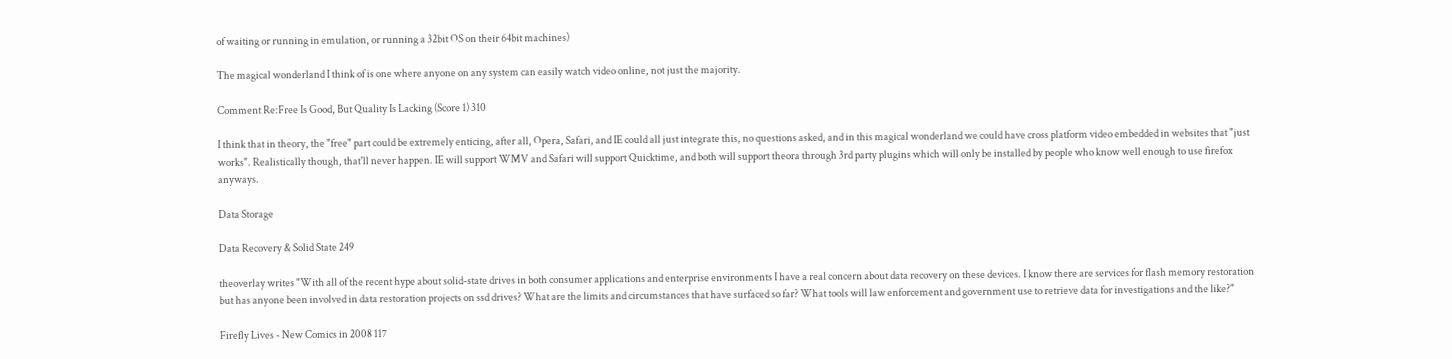of waiting or running in emulation, or running a 32bit OS on their 64bit machines)

The magical wonderland I think of is one where anyone on any system can easily watch video online, not just the majority.

Comment Re:Free Is Good, But Quality Is Lacking (Score 1) 310

I think that in theory, the "free" part could be extremely enticing, after all, Opera, Safari, and IE could all just integrate this, no questions asked, and in this magical wonderland we could have cross platform video embedded in websites that "just works". Realistically though, that'll never happen. IE will support WMV and Safari will support Quicktime, and both will support theora through 3rd party plugins which will only be installed by people who know well enough to use firefox anyways.

Data Storage

Data Recovery & Solid State 249

theoverlay writes "With all of the recent hype about solid-state drives in both consumer applications and enterprise environments I have a real concern about data recovery on these devices. I know there are services for flash memory restoration but has anyone been involved in data restoration projects on ssd drives? What are the limits and circumstances that have surfaced so far? What tools will law enforcement and government use to retrieve data for investigations and the like?"

Firefly Lives - New Comics in 2008 117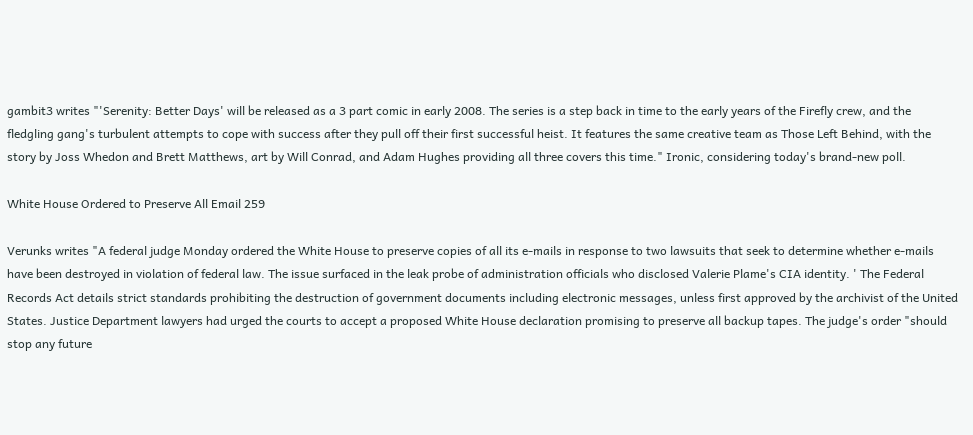gambit3 writes "'Serenity: Better Days' will be released as a 3 part comic in early 2008. The series is a step back in time to the early years of the Firefly crew, and the fledgling gang's turbulent attempts to cope with success after they pull off their first successful heist. It features the same creative team as Those Left Behind, with the story by Joss Whedon and Brett Matthews, art by Will Conrad, and Adam Hughes providing all three covers this time." Ironic, considering today's brand-new poll.

White House Ordered to Preserve All Email 259

Verunks writes "A federal judge Monday ordered the White House to preserve copies of all its e-mails in response to two lawsuits that seek to determine whether e-mails have been destroyed in violation of federal law. The issue surfaced in the leak probe of administration officials who disclosed Valerie Plame's CIA identity. ' The Federal Records Act details strict standards prohibiting the destruction of government documents including electronic messages, unless first approved by the archivist of the United States. Justice Department lawyers had urged the courts to accept a proposed White House declaration promising to preserve all backup tapes. The judge's order "should stop any future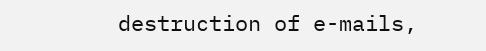destruction of e-mails,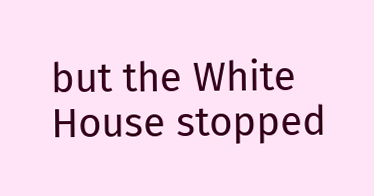but the White House stopped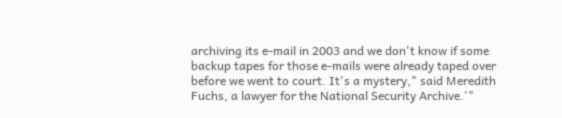archiving its e-mail in 2003 and we don't know if some backup tapes for those e-mails were already taped over before we went to court. It's a mystery," said Meredith Fuchs, a lawyer for the National Security Archive.'"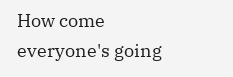How come everyone's going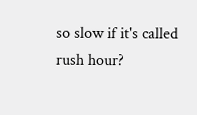so slow if it's called rush hour?